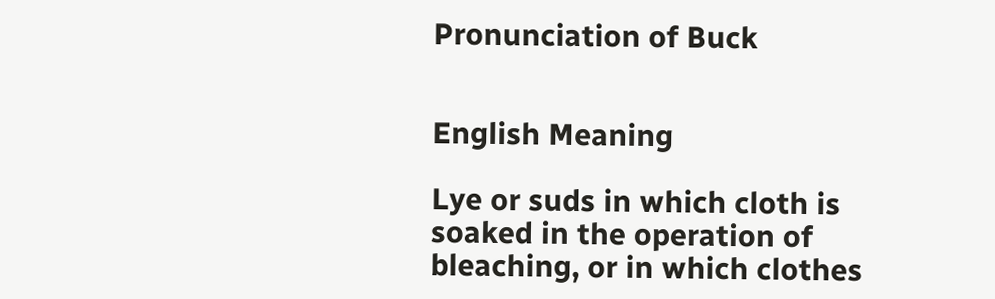Pronunciation of Buck


English Meaning

Lye or suds in which cloth is soaked in the operation of bleaching, or in which clothes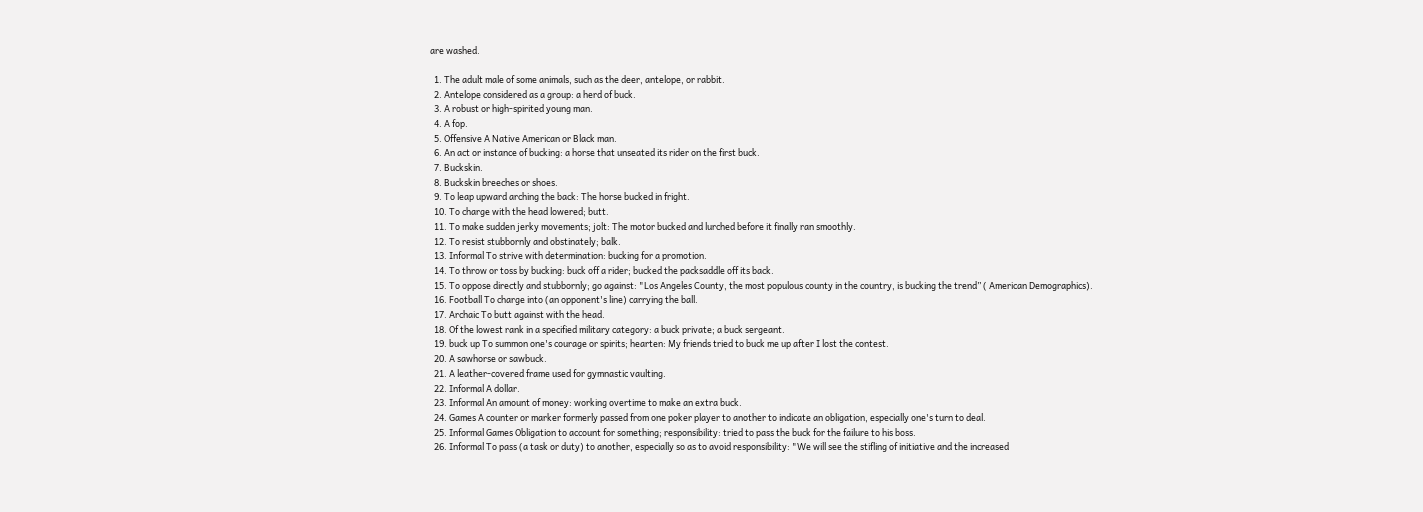are washed.

  1. The adult male of some animals, such as the deer, antelope, or rabbit.
  2. Antelope considered as a group: a herd of buck.
  3. A robust or high-spirited young man.
  4. A fop.
  5. Offensive A Native American or Black man.
  6. An act or instance of bucking: a horse that unseated its rider on the first buck.
  7. Buckskin.
  8. Buckskin breeches or shoes.
  9. To leap upward arching the back: The horse bucked in fright.
  10. To charge with the head lowered; butt.
  11. To make sudden jerky movements; jolt: The motor bucked and lurched before it finally ran smoothly.
  12. To resist stubbornly and obstinately; balk.
  13. Informal To strive with determination: bucking for a promotion.
  14. To throw or toss by bucking: buck off a rider; bucked the packsaddle off its back.
  15. To oppose directly and stubbornly; go against: "Los Angeles County, the most populous county in the country, is bucking the trend” ( American Demographics).
  16. Football To charge into (an opponent's line) carrying the ball.
  17. Archaic To butt against with the head.
  18. Of the lowest rank in a specified military category: a buck private; a buck sergeant.
  19. buck up To summon one's courage or spirits; hearten: My friends tried to buck me up after I lost the contest.
  20. A sawhorse or sawbuck.
  21. A leather-covered frame used for gymnastic vaulting.
  22. Informal A dollar.
  23. Informal An amount of money: working overtime to make an extra buck.
  24. Games A counter or marker formerly passed from one poker player to another to indicate an obligation, especially one's turn to deal.
  25. Informal Games Obligation to account for something; responsibility: tried to pass the buck for the failure to his boss.
  26. Informal To pass (a task or duty) to another, especially so as to avoid responsibility: "We will see the stifling of initiative and the increased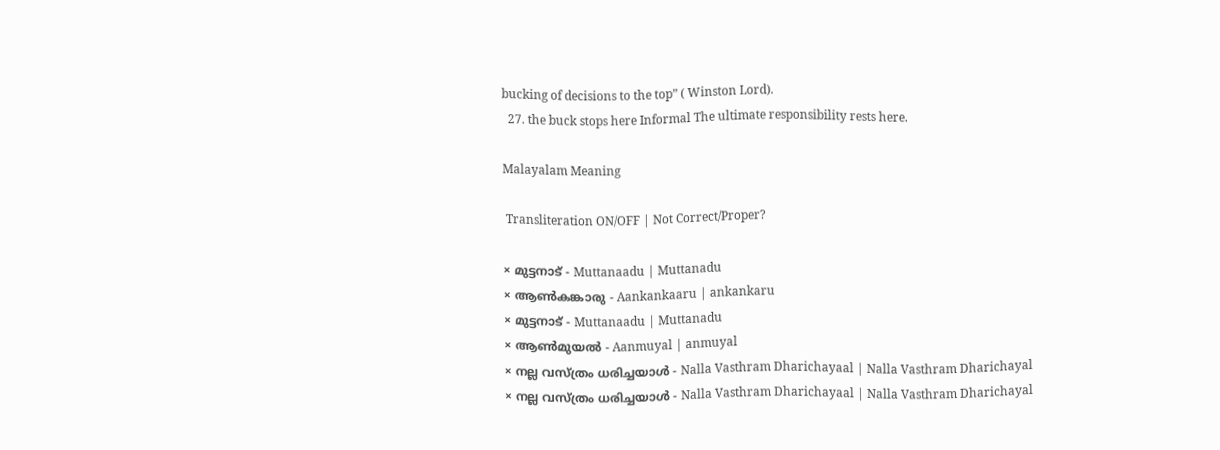bucking of decisions to the top” ( Winston Lord).
  27. the buck stops here Informal The ultimate responsibility rests here.

Malayalam Meaning

 Transliteration ON/OFF | Not Correct/Proper?

× മുട്ടനാട് - Muttanaadu | Muttanadu
× ആണ്‍കങ്കാരു - Aankankaaru | ankankaru
× മുട്ടനാട്‌ - Muttanaadu | Muttanadu
× ആണ്‍മുയല്‍ - Aanmuyal | anmuyal
× നല്ല വസ്‌ത്രം ധരിച്ചയാൾ - Nalla Vasthram Dharichayaal | Nalla Vasthram Dharichayal
× നല്ല വസ്‌ത്രം ധരിച്ചയാള്‍ - Nalla Vasthram Dharichayaal | Nalla Vasthram Dharichayal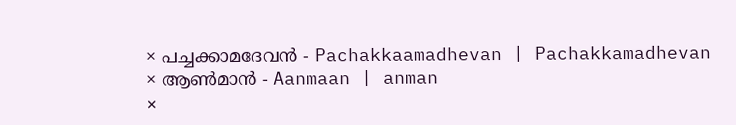× പച്ചക്കാമദേവന്‍ - Pachakkaamadhevan | Pachakkamadhevan
× ആണ്‍മാന്‍ - Aanmaan | anman
×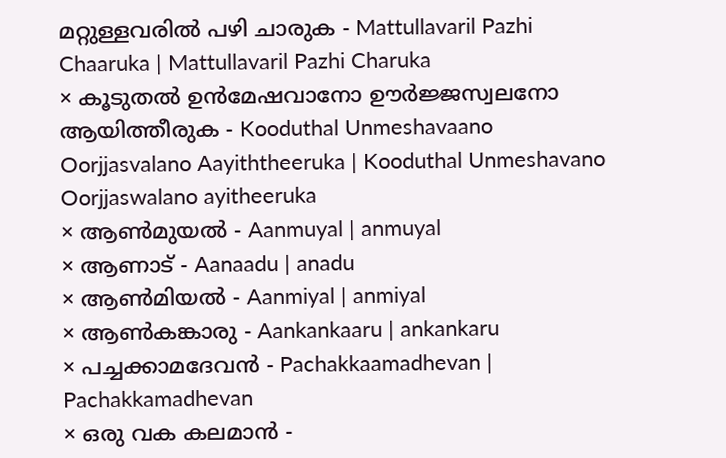മറ്റുള്ളവരിൽ പഴി ചാരുക - Mattullavaril Pazhi Chaaruka | Mattullavaril Pazhi Charuka
× കൂടുതൽ ഉൻമേഷവാനോ ഊർജ്ജസ്വലനോ ആയിത്തീരുക - Kooduthal Unmeshavaano Oorjjasvalano Aayiththeeruka | Kooduthal Unmeshavano Oorjjaswalano ayitheeruka
× ആൺമുയൽ - Aanmuyal | anmuyal
× ആണാട്‌ - Aanaadu | anadu
× ആണ്‍മിയല്‍ - Aanmiyal | anmiyal
× ആൺകങ്കാരു - Aankankaaru | ankankaru
× പച്ചക്കാമദേവൻ - Pachakkaamadhevan | Pachakkamadhevan
× ഒരു വക കലമാൻ -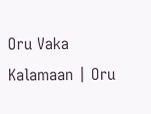Oru Vaka Kalamaan | Oru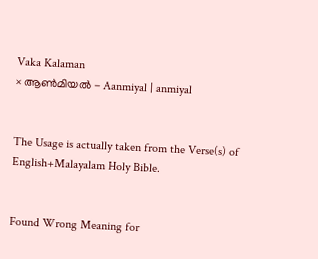Vaka Kalaman
× ആൺമിയൽ - Aanmiyal | anmiyal


The Usage is actually taken from the Verse(s) of English+Malayalam Holy Bible.


Found Wrong Meaning for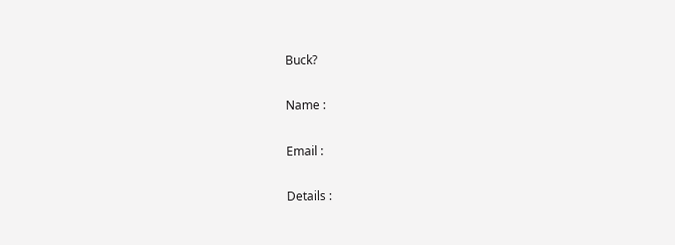Buck?

Name :

Email :

Details :